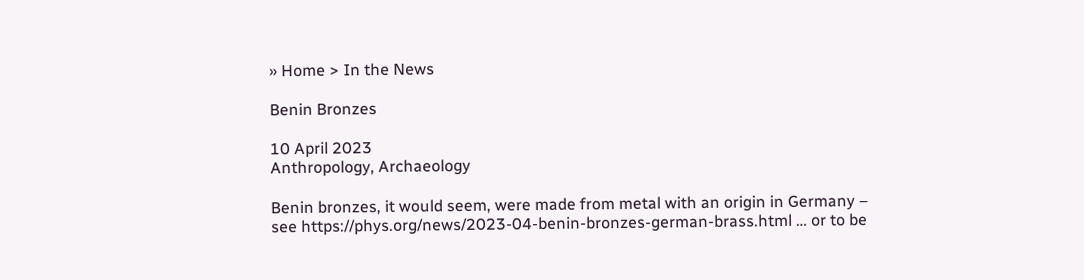» Home > In the News

Benin Bronzes

10 April 2023
Anthropology, Archaeology

Benin bronzes, it would seem, were made from metal with an origin in Germany – see https://phys.org/news/2023-04-benin-bronzes-german-brass.html … or to be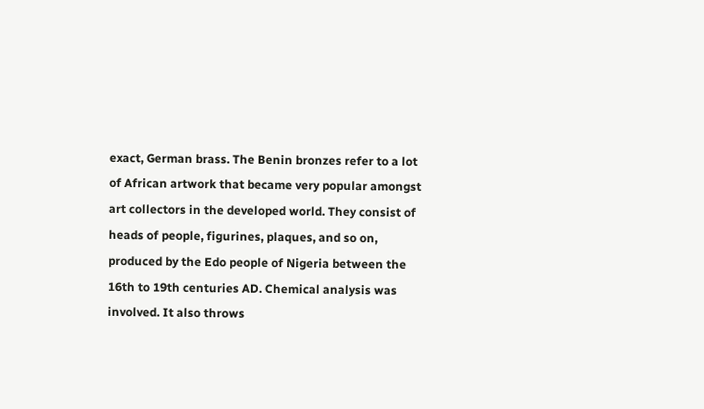exact, German brass. The Benin bronzes refer to a lot of African artwork that became very popular amongst art collectors in the developed world. They consist of heads of people, figurines, plaques, and so on, produced by the Edo people of Nigeria between the 16th to 19th centuries AD. Chemical analysis was involved. It also throws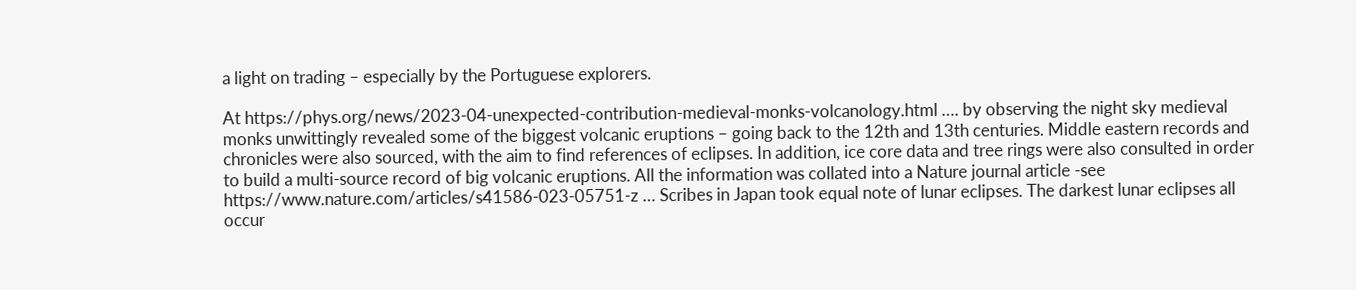a light on trading – especially by the Portuguese explorers.

At https://phys.org/news/2023-04-unexpected-contribution-medieval-monks-volcanology.html …. by observing the night sky medieval monks unwittingly revealed some of the biggest volcanic eruptions – going back to the 12th and 13th centuries. Middle eastern records and chronicles were also sourced, with the aim to find references of eclipses. In addition, ice core data and tree rings were also consulted in order to build a multi-source record of big volcanic eruptions. All the information was collated into a Nature journal article -see https://www.nature.com/articles/s41586-023-05751-z … Scribes in Japan took equal note of lunar eclipses. The darkest lunar eclipses all occur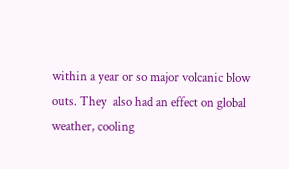within a year or so major volcanic blow outs. They  also had an effect on global weather, cooling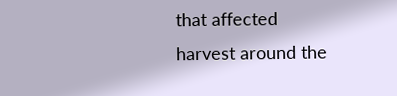that affected harvest around the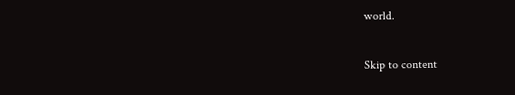world.

Skip to content